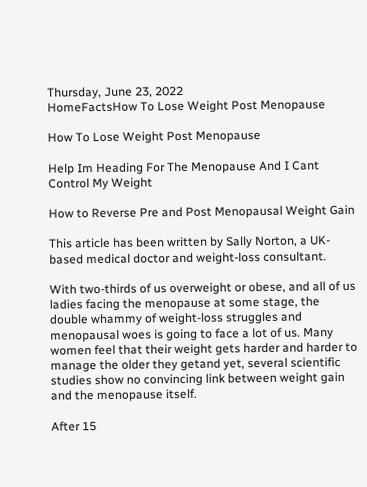Thursday, June 23, 2022
HomeFactsHow To Lose Weight Post Menopause

How To Lose Weight Post Menopause

Help Im Heading For The Menopause And I Cant Control My Weight

How to Reverse Pre and Post Menopausal Weight Gain

This article has been written by Sally Norton, a UK-based medical doctor and weight-loss consultant.

With two-thirds of us overweight or obese, and all of us ladies facing the menopause at some stage, the double whammy of weight-loss struggles and menopausal woes is going to face a lot of us. Many women feel that their weight gets harder and harder to manage the older they getand yet, several scientific studies show no convincing link between weight gain and the menopause itself.

After 15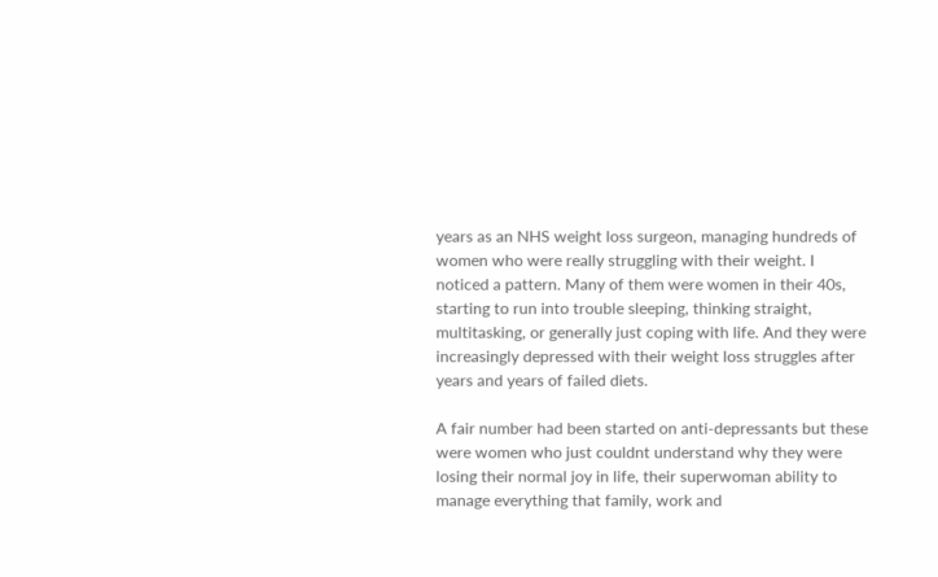years as an NHS weight loss surgeon, managing hundreds of women who were really struggling with their weight. I noticed a pattern. Many of them were women in their 40s, starting to run into trouble sleeping, thinking straight, multitasking, or generally just coping with life. And they were increasingly depressed with their weight loss struggles after years and years of failed diets.

A fair number had been started on anti-depressants but these were women who just couldnt understand why they were losing their normal joy in life, their superwoman ability to manage everything that family, work and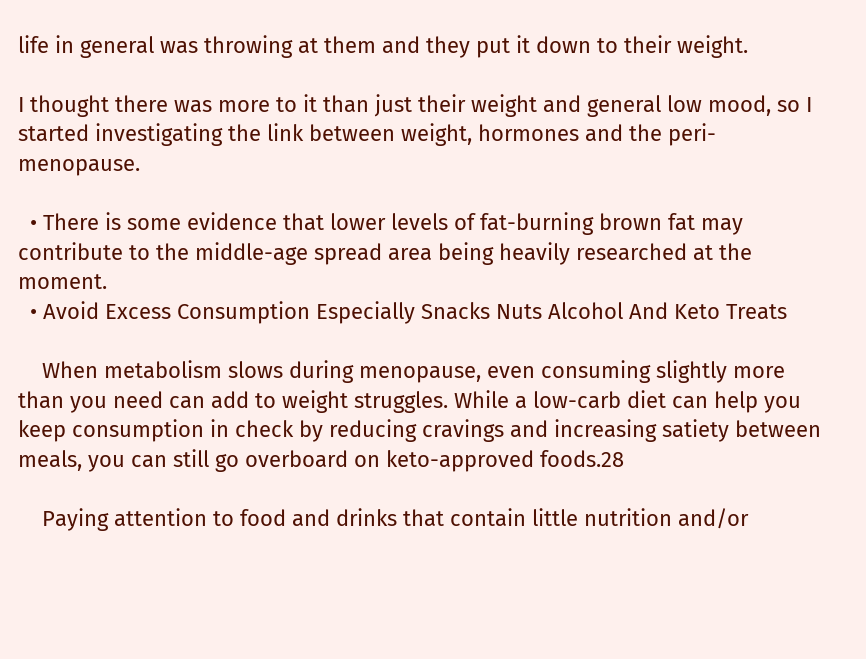life in general was throwing at them and they put it down to their weight.

I thought there was more to it than just their weight and general low mood, so I started investigating the link between weight, hormones and the peri-menopause.

  • There is some evidence that lower levels of fat-burning brown fat may contribute to the middle-age spread area being heavily researched at the moment.
  • Avoid Excess Consumption Especially Snacks Nuts Alcohol And Keto Treats

    When metabolism slows during menopause, even consuming slightly more than you need can add to weight struggles. While a low-carb diet can help you keep consumption in check by reducing cravings and increasing satiety between meals, you can still go overboard on keto-approved foods.28

    Paying attention to food and drinks that contain little nutrition and/or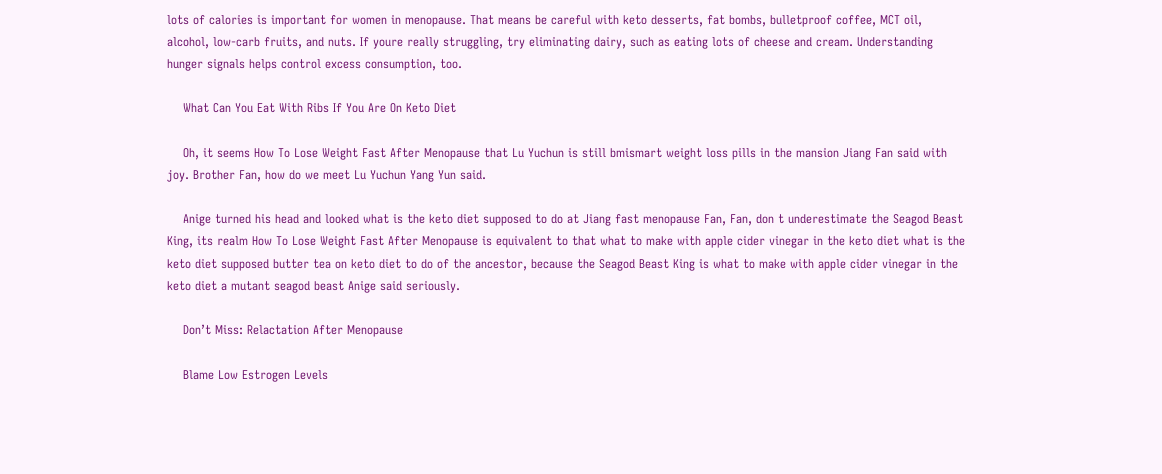lots of calories is important for women in menopause. That means be careful with keto desserts, fat bombs, bulletproof coffee, MCT oil, alcohol, low-carb fruits, and nuts. If youre really struggling, try eliminating dairy, such as eating lots of cheese and cream. Understanding hunger signals helps control excess consumption, too.

    What Can You Eat With Ribs If You Are On Keto Diet

    Oh, it seems How To Lose Weight Fast After Menopause that Lu Yuchun is still bmismart weight loss pills in the mansion Jiang Fan said with joy. Brother Fan, how do we meet Lu Yuchun Yang Yun said.

    Anige turned his head and looked what is the keto diet supposed to do at Jiang fast menopause Fan, Fan, don t underestimate the Seagod Beast King, its realm How To Lose Weight Fast After Menopause is equivalent to that what to make with apple cider vinegar in the keto diet what is the keto diet supposed butter tea on keto diet to do of the ancestor, because the Seagod Beast King is what to make with apple cider vinegar in the keto diet a mutant seagod beast Anige said seriously.

    Don’t Miss: Relactation After Menopause

    Blame Low Estrogen Levels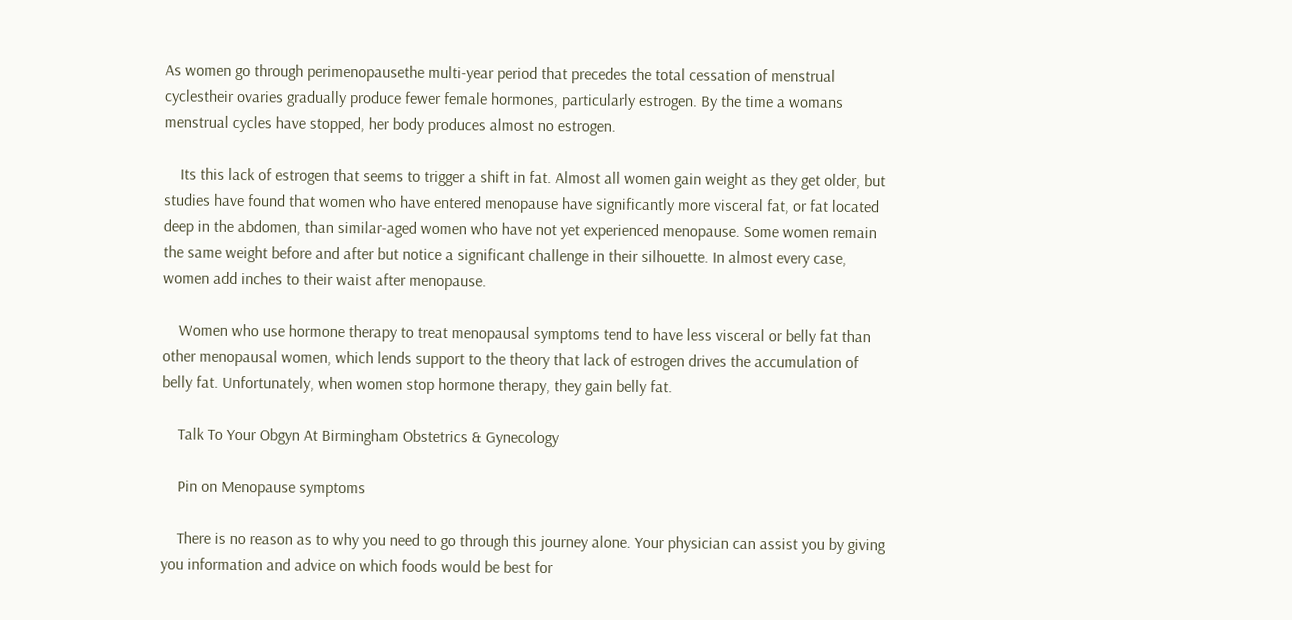As women go through perimenopausethe multi-year period that precedes the total cessation of menstrual cyclestheir ovaries gradually produce fewer female hormones, particularly estrogen. By the time a womans menstrual cycles have stopped, her body produces almost no estrogen.

    Its this lack of estrogen that seems to trigger a shift in fat. Almost all women gain weight as they get older, but studies have found that women who have entered menopause have significantly more visceral fat, or fat located deep in the abdomen, than similar-aged women who have not yet experienced menopause. Some women remain the same weight before and after but notice a significant challenge in their silhouette. In almost every case, women add inches to their waist after menopause.

    Women who use hormone therapy to treat menopausal symptoms tend to have less visceral or belly fat than other menopausal women, which lends support to the theory that lack of estrogen drives the accumulation of belly fat. Unfortunately, when women stop hormone therapy, they gain belly fat.

    Talk To Your Obgyn At Birmingham Obstetrics & Gynecology

    Pin on Menopause symptoms

    There is no reason as to why you need to go through this journey alone. Your physician can assist you by giving you information and advice on which foods would be best for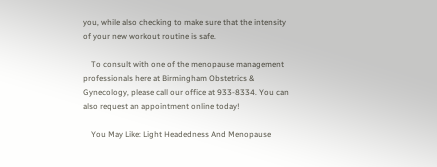you, while also checking to make sure that the intensity of your new workout routine is safe.

    To consult with one of the menopause management professionals here at Birmingham Obstetrics & Gynecology, please call our office at 933-8334. You can also request an appointment online today!

    You May Like: Light Headedness And Menopause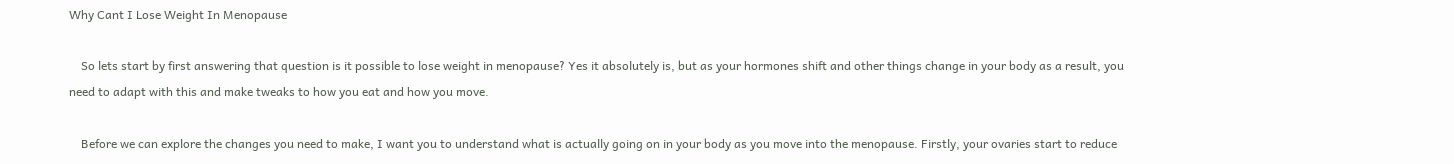Why Cant I Lose Weight In Menopause

    So lets start by first answering that question is it possible to lose weight in menopause? Yes it absolutely is, but as your hormones shift and other things change in your body as a result, you need to adapt with this and make tweaks to how you eat and how you move.

    Before we can explore the changes you need to make, I want you to understand what is actually going on in your body as you move into the menopause. Firstly, your ovaries start to reduce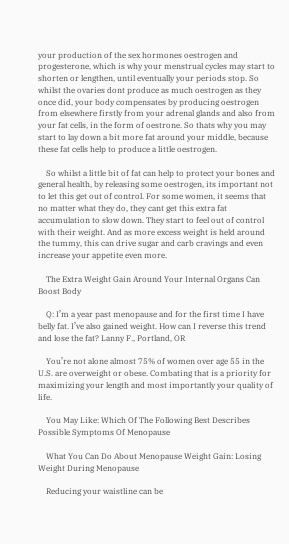your production of the sex hormones oestrogen and progesterone, which is why your menstrual cycles may start to shorten or lengthen, until eventually your periods stop. So whilst the ovaries dont produce as much oestrogen as they once did, your body compensates by producing oestrogen from elsewhere firstly from your adrenal glands and also from your fat cells, in the form of oestrone. So thats why you may start to lay down a bit more fat around your middle, because these fat cells help to produce a little oestrogen.

    So whilst a little bit of fat can help to protect your bones and general health, by releasing some oestrogen, its important not to let this get out of control. For some women, it seems that no matter what they do, they cant get this extra fat accumulation to slow down. They start to feel out of control with their weight. And as more excess weight is held around the tummy, this can drive sugar and carb cravings and even increase your appetite even more.

    The Extra Weight Gain Around Your Internal Organs Can Boost Body

    Q: I’m a year past menopause and for the first time I have belly fat. I’ve also gained weight. How can I reverse this trend and lose the fat? Lanny F., Portland, OR

    You’re not alone almost 75% of women over age 55 in the U.S. are overweight or obese. Combating that is a priority for maximizing your length and most importantly your quality of life.

    You May Like: Which Of The Following Best Describes Possible Symptoms Of Menopause

    What You Can Do About Menopause Weight Gain: Losing Weight During Menopause

    Reducing your waistline can be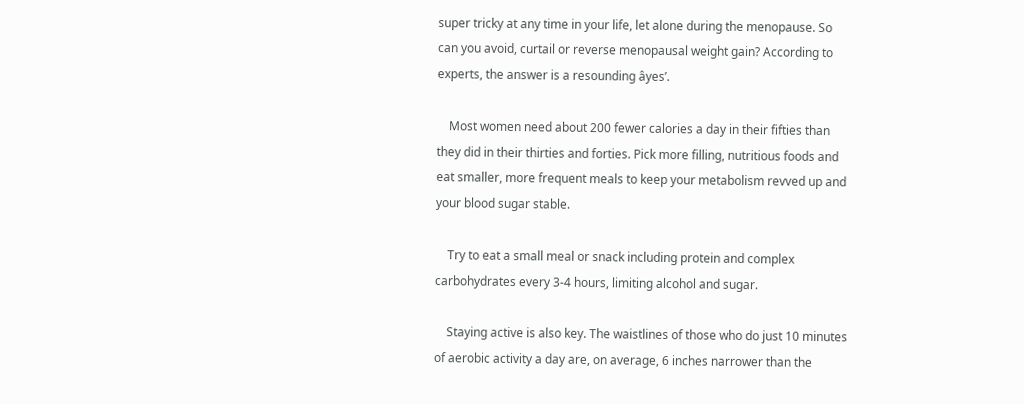super tricky at any time in your life, let alone during the menopause. So can you avoid, curtail or reverse menopausal weight gain? According to experts, the answer is a resounding âyes’.

    Most women need about 200 fewer calories a day in their fifties than they did in their thirties and forties. Pick more filling, nutritious foods and eat smaller, more frequent meals to keep your metabolism revved up and your blood sugar stable.

    Try to eat a small meal or snack including protein and complex carbohydrates every 3-4 hours, limiting alcohol and sugar.

    Staying active is also key. The waistlines of those who do just 10 minutes of aerobic activity a day are, on average, 6 inches narrower than the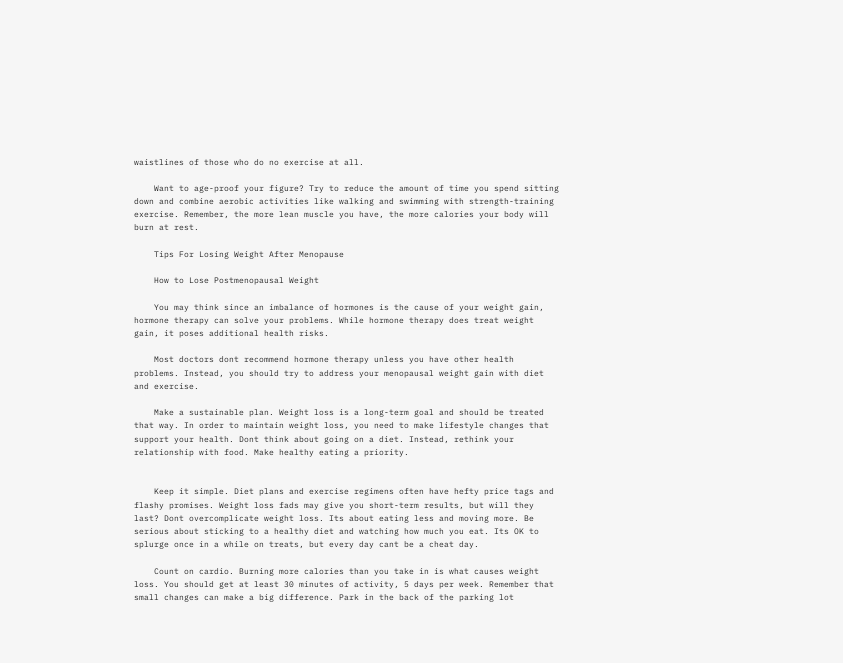waistlines of those who do no exercise at all.

    Want to age-proof your figure? Try to reduce the amount of time you spend sitting down and combine aerobic activities like walking and swimming with strength-training exercise. Remember, the more lean muscle you have, the more calories your body will burn at rest.

    Tips For Losing Weight After Menopause

    How to Lose Postmenopausal Weight

    You may think since an imbalance of hormones is the cause of your weight gain, hormone therapy can solve your problems. While hormone therapy does treat weight gain, it poses additional health risks.

    Most doctors dont recommend hormone therapy unless you have other health problems. Instead, you should try to address your menopausal weight gain with diet and exercise.

    Make a sustainable plan. Weight loss is a long-term goal and should be treated that way. In order to maintain weight loss, you need to make lifestyle changes that support your health. Dont think about going on a diet. Instead, rethink your relationship with food. Make healthy eating a priority.


    Keep it simple. Diet plans and exercise regimens often have hefty price tags and flashy promises. Weight loss fads may give you short-term results, but will they last? Dont overcomplicate weight loss. Its about eating less and moving more. Be serious about sticking to a healthy diet and watching how much you eat. Its OK to splurge once in a while on treats, but every day cant be a cheat day.

    Count on cardio. Burning more calories than you take in is what causes weight loss. You should get at least 30 minutes of activity, 5 days per week. Remember that small changes can make a big difference. Park in the back of the parking lot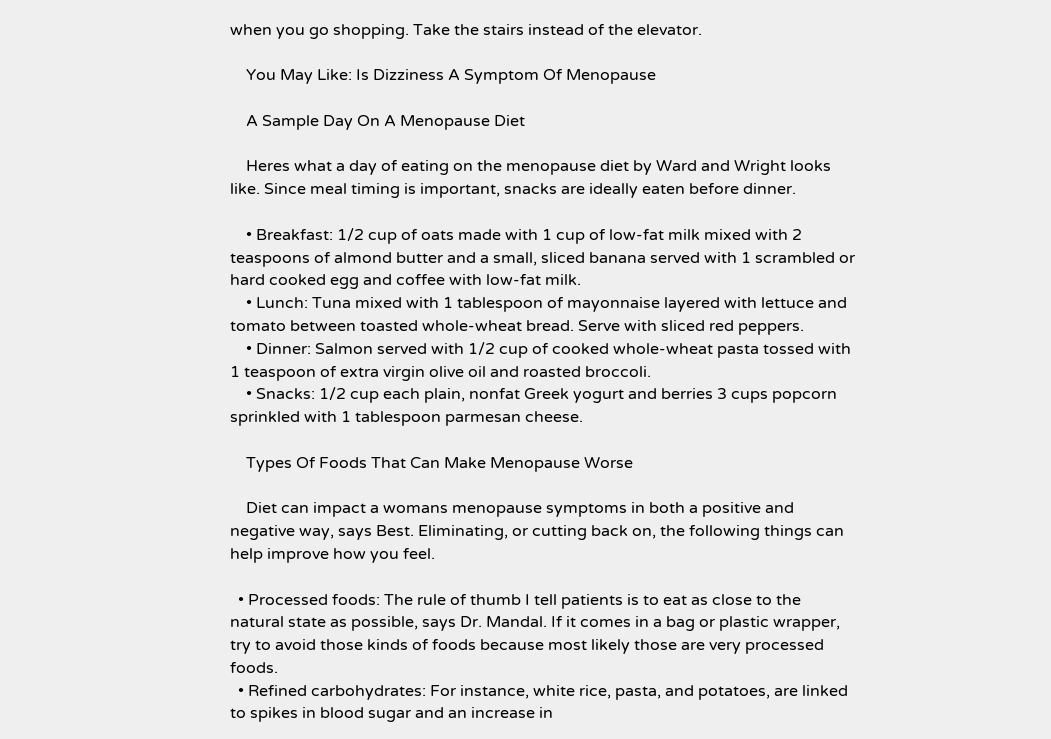when you go shopping. Take the stairs instead of the elevator.

    You May Like: Is Dizziness A Symptom Of Menopause

    A Sample Day On A Menopause Diet

    Heres what a day of eating on the menopause diet by Ward and Wright looks like. Since meal timing is important, snacks are ideally eaten before dinner.

    • Breakfast: 1/2 cup of oats made with 1 cup of low-fat milk mixed with 2 teaspoons of almond butter and a small, sliced banana served with 1 scrambled or hard cooked egg and coffee with low-fat milk.
    • Lunch: Tuna mixed with 1 tablespoon of mayonnaise layered with lettuce and tomato between toasted whole-wheat bread. Serve with sliced red peppers.
    • Dinner: Salmon served with 1/2 cup of cooked whole-wheat pasta tossed with 1 teaspoon of extra virgin olive oil and roasted broccoli.
    • Snacks: 1/2 cup each plain, nonfat Greek yogurt and berries 3 cups popcorn sprinkled with 1 tablespoon parmesan cheese.

    Types Of Foods That Can Make Menopause Worse

    Diet can impact a womans menopause symptoms in both a positive and negative way, says Best. Eliminating, or cutting back on, the following things can help improve how you feel.

  • Processed foods: The rule of thumb I tell patients is to eat as close to the natural state as possible, says Dr. Mandal. If it comes in a bag or plastic wrapper, try to avoid those kinds of foods because most likely those are very processed foods.
  • Refined carbohydrates: For instance, white rice, pasta, and potatoes, are linked to spikes in blood sugar and an increase in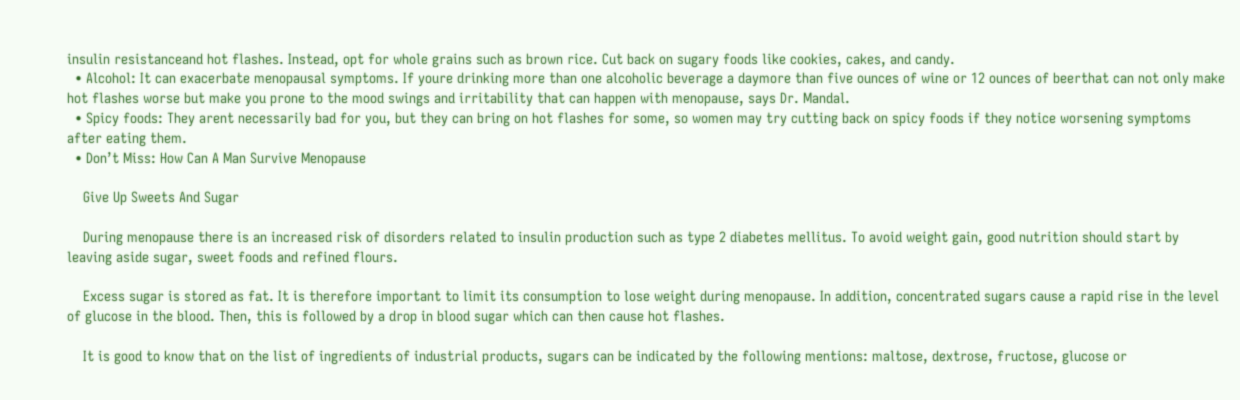insulin resistanceand hot flashes. Instead, opt for whole grains such as brown rice. Cut back on sugary foods like cookies, cakes, and candy.
  • Alcohol: It can exacerbate menopausal symptoms. If youre drinking more than one alcoholic beverage a daymore than five ounces of wine or 12 ounces of beerthat can not only make hot flashes worse but make you prone to the mood swings and irritability that can happen with menopause, says Dr. Mandal.
  • Spicy foods: They arent necessarily bad for you, but they can bring on hot flashes for some, so women may try cutting back on spicy foods if they notice worsening symptoms after eating them.
  • Don’t Miss: How Can A Man Survive Menopause

    Give Up Sweets And Sugar

    During menopause there is an increased risk of disorders related to insulin production such as type 2 diabetes mellitus. To avoid weight gain, good nutrition should start by leaving aside sugar, sweet foods and refined flours.

    Excess sugar is stored as fat. It is therefore important to limit its consumption to lose weight during menopause. In addition, concentrated sugars cause a rapid rise in the level of glucose in the blood. Then, this is followed by a drop in blood sugar which can then cause hot flashes.

    It is good to know that on the list of ingredients of industrial products, sugars can be indicated by the following mentions: maltose, dextrose, fructose, glucose or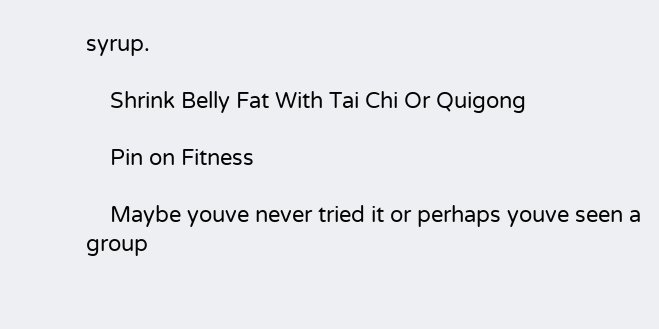syrup.

    Shrink Belly Fat With Tai Chi Or Quigong

    Pin on Fitness

    Maybe youve never tried it or perhaps youve seen a group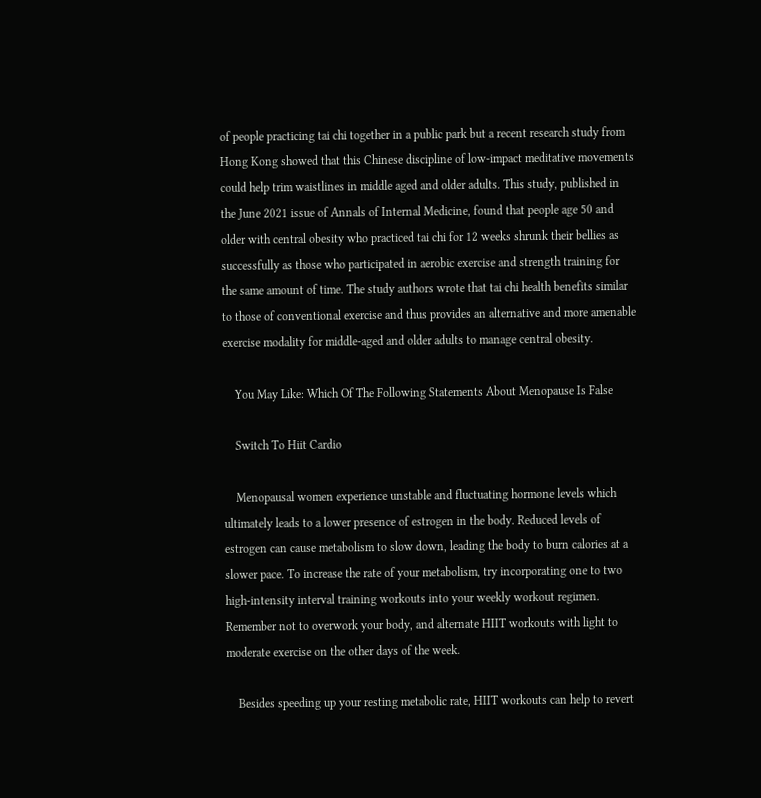of people practicing tai chi together in a public park but a recent research study from Hong Kong showed that this Chinese discipline of low-impact meditative movements could help trim waistlines in middle aged and older adults. This study, published in the June 2021 issue of Annals of Internal Medicine, found that people age 50 and older with central obesity who practiced tai chi for 12 weeks shrunk their bellies as successfully as those who participated in aerobic exercise and strength training for the same amount of time. The study authors wrote that tai chi health benefits similar to those of conventional exercise and thus provides an alternative and more amenable exercise modality for middle-aged and older adults to manage central obesity.

    You May Like: Which Of The Following Statements About Menopause Is False

    Switch To Hiit Cardio

    Menopausal women experience unstable and fluctuating hormone levels which ultimately leads to a lower presence of estrogen in the body. Reduced levels of estrogen can cause metabolism to slow down, leading the body to burn calories at a slower pace. To increase the rate of your metabolism, try incorporating one to two high-intensity interval training workouts into your weekly workout regimen. Remember not to overwork your body, and alternate HIIT workouts with light to moderate exercise on the other days of the week.

    Besides speeding up your resting metabolic rate, HIIT workouts can help to revert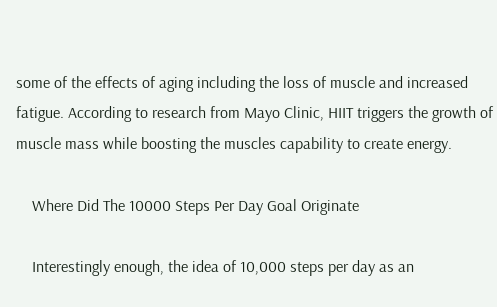some of the effects of aging including the loss of muscle and increased fatigue. According to research from Mayo Clinic, HIIT triggers the growth of muscle mass while boosting the muscles capability to create energy.

    Where Did The 10000 Steps Per Day Goal Originate

    Interestingly enough, the idea of 10,000 steps per day as an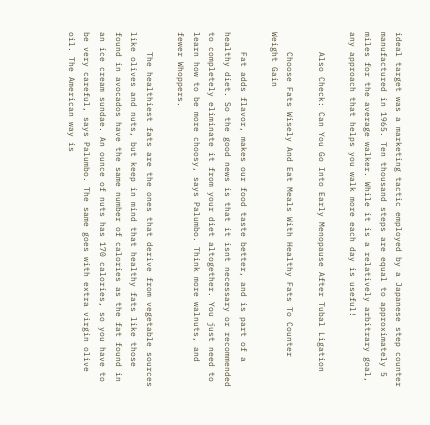ideal target was a marketing tactic employed by a Japanese step counter manufactured in 1965. Ten thousand steps are equal to approximately 5 miles for the average walker. While it is a relatively arbitrary goal, any approach that helps you walk more each day is useful!

    Also Check: Can You Go Into Early Menopause After Tubal Ligation

    Choose Fats Wisely And Eat Meals With Healthy Fats To Counter Weight Gain

    Fat adds flavor, makes our food taste better, and is part of a healthy diet. So the good news is that it isnt necessary or recommended to completely eliminate it from your diet altogether. You just need to learn how to be more choosy, says Palumbo. Think more walnuts, and fewer Whoppers.

    The healthiest fats are the ones that derive from vegetable sources like olives and nuts, but keep in mind that healthy fats like those found in avocados have the same number of calories as the fat found in an ice cream sundae. An ounce of nuts has 170 calories, so you have to be very careful, says Palumbo. The same goes with extra virgin olive oil. The American way is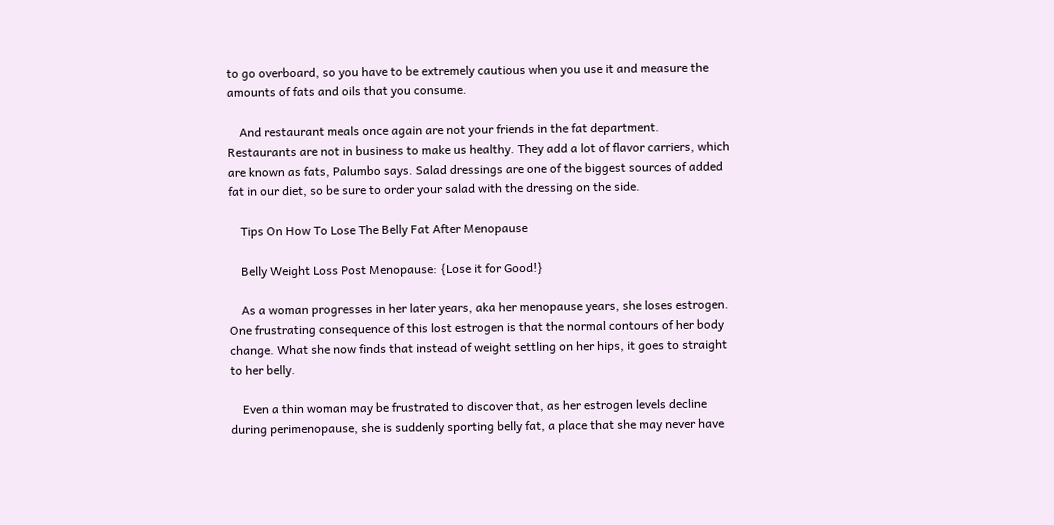to go overboard, so you have to be extremely cautious when you use it and measure the amounts of fats and oils that you consume.

    And restaurant meals once again are not your friends in the fat department. Restaurants are not in business to make us healthy. They add a lot of flavor carriers, which are known as fats, Palumbo says. Salad dressings are one of the biggest sources of added fat in our diet, so be sure to order your salad with the dressing on the side.

    Tips On How To Lose The Belly Fat After Menopause

    Belly Weight Loss Post Menopause: {Lose it for Good!}

    As a woman progresses in her later years, aka her menopause years, she loses estrogen. One frustrating consequence of this lost estrogen is that the normal contours of her body change. What she now finds that instead of weight settling on her hips, it goes to straight to her belly.

    Even a thin woman may be frustrated to discover that, as her estrogen levels decline during perimenopause, she is suddenly sporting belly fat, a place that she may never have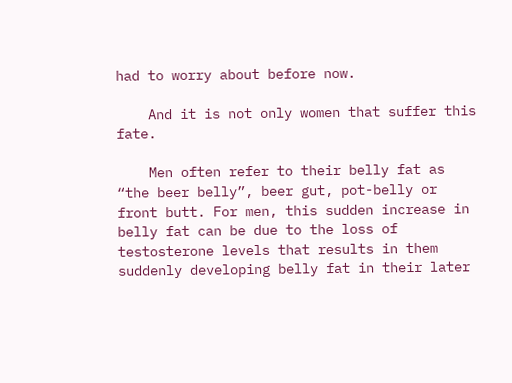had to worry about before now.

    And it is not only women that suffer this fate.

    Men often refer to their belly fat as “the beer belly”, beer gut, pot-belly or front butt. For men, this sudden increase in belly fat can be due to the loss of testosterone levels that results in them suddenly developing belly fat in their later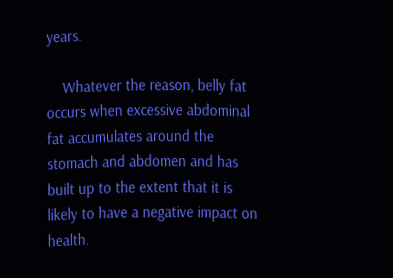years.

    Whatever the reason, belly fat occurs when excessive abdominal fat accumulates around the stomach and abdomen and has built up to the extent that it is likely to have a negative impact on health.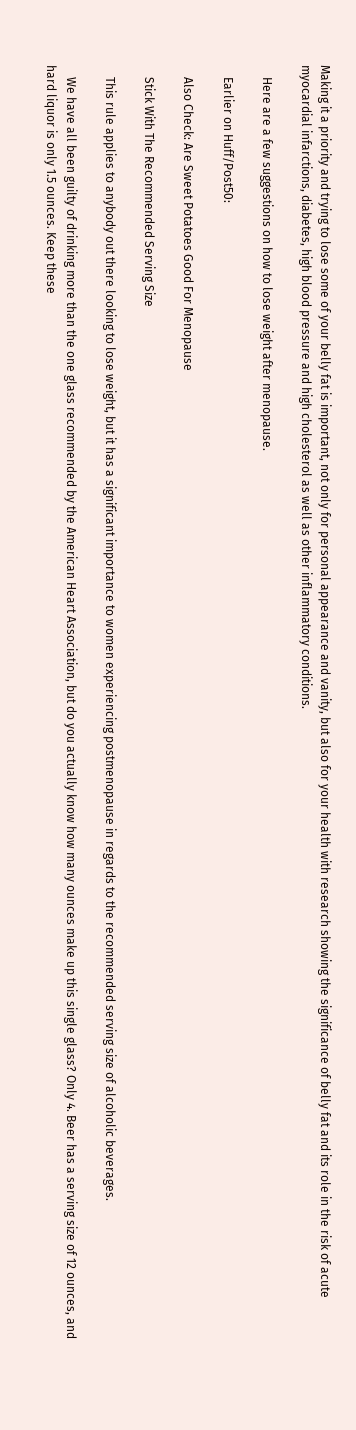Making it a priority and trying to lose some of your belly fat is important, not only for personal appearance and vanity, but also for your health with research showing the significance of belly fat and its role in the risk of acute myocardial infarctions, diabetes, high blood pressure and high cholesterol as well as other inflammatory conditions.

    Here are a few suggestions on how to lose weight after menopause.

    Earlier on Huff/Post50:

    Also Check: Are Sweet Potatoes Good For Menopause

    Stick With The Recommended Serving Size

    This rule applies to anybody out there looking to lose weight, but it has a significant importance to women experiencing postmenopause in regards to the recommended serving size of alcoholic beverages.

    We have all been guilty of drinking more than the one glass recommended by the American Heart Association, but do you actually know how many ounces make up this single glass? Only 4. Beer has a serving size of 12 ounces, and hard liquor is only 1.5 ounces. Keep these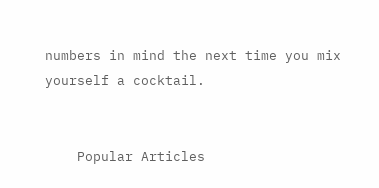numbers in mind the next time you mix yourself a cocktail.


    Popular Articles